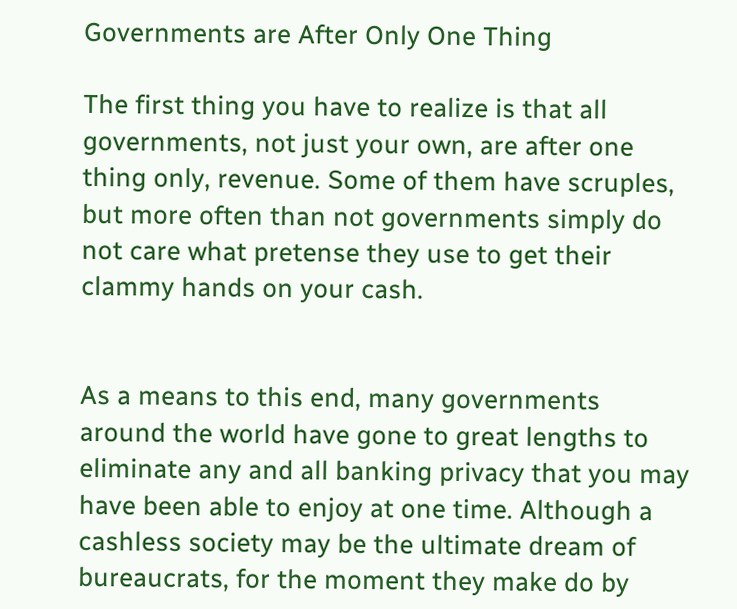Governments are After Only One Thing

The first thing you have to realize is that all governments, not just your own, are after one thing only, revenue. Some of them have scruples, but more often than not governments simply do not care what pretense they use to get their clammy hands on your cash.


As a means to this end, many governments around the world have gone to great lengths to eliminate any and all banking privacy that you may have been able to enjoy at one time. Although a cashless society may be the ultimate dream of bureaucrats, for the moment they make do by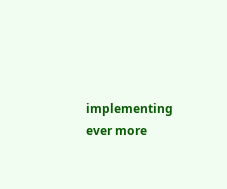implementing ever more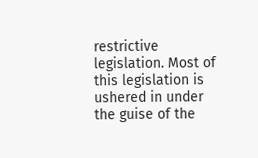restrictive legislation. Most of this legislation is ushered in under the guise of the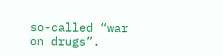so-called “war on drugs”.